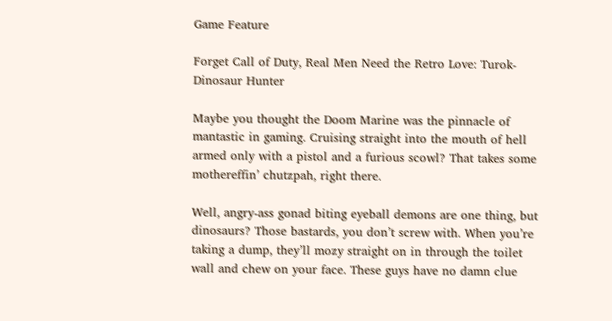Game Feature

Forget Call of Duty, Real Men Need the Retro Love: Turok- Dinosaur Hunter

Maybe you thought the Doom Marine was the pinnacle of mantastic in gaming. Cruising straight into the mouth of hell armed only with a pistol and a furious scowl? That takes some mothereffin’ chutzpah, right there.

Well, angry-ass gonad biting eyeball demons are one thing, but dinosaurs? Those bastards, you don’t screw with. When you’re taking a dump, they’ll mozy straight on in through the toilet wall and chew on your face. These guys have no damn clue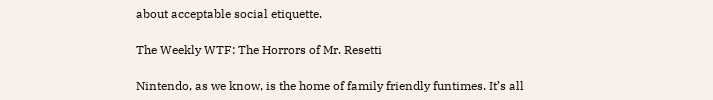about acceptable social etiquette.

The Weekly WTF: The Horrors of Mr. Resetti

Nintendo, as we know, is the home of family friendly funtimes. It’s all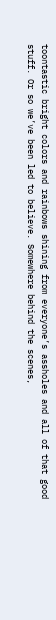toontastic bright colors and rainbows shining from everyone’s assholes and all of that good stuff. Or so we’ve been led to believe. Somewhere behind the scenes,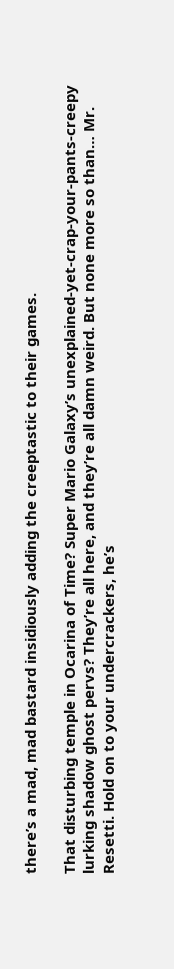there’s a mad, mad bastard insidiously adding the creeptastic to their games.

That disturbing temple in Ocarina of Time? Super Mario Galaxy’s unexplained-yet-crap-your-pants-creepy lurking shadow ghost pervs? They’re all here, and they’re all damn weird. But none more so than… Mr. Resetti. Hold on to your undercrackers, he’s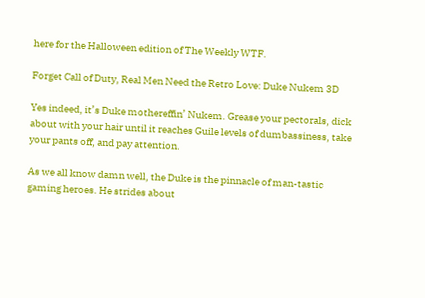here for the Halloween edition of The Weekly WTF.

Forget Call of Duty, Real Men Need the Retro Love: Duke Nukem 3D

Yes indeed, it’s Duke mothereffin’ Nukem. Grease your pectorals, dick about with your hair until it reaches Guile levels of dumbassiness, take your pants off, and pay attention.

As we all know damn well, the Duke is the pinnacle of man-tastic gaming heroes. He strides about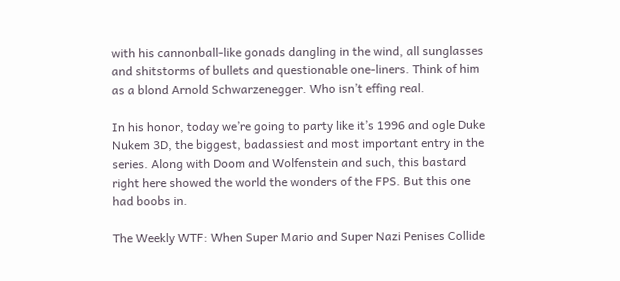with his cannonball-like gonads dangling in the wind, all sunglasses and shitstorms of bullets and questionable one-liners. Think of him as a blond Arnold Schwarzenegger. Who isn’t effing real.

In his honor, today we’re going to party like it’s 1996 and ogle Duke Nukem 3D, the biggest, badassiest and most important entry in the series. Along with Doom and Wolfenstein and such, this bastard right here showed the world the wonders of the FPS. But this one had boobs in.

The Weekly WTF: When Super Mario and Super Nazi Penises Collide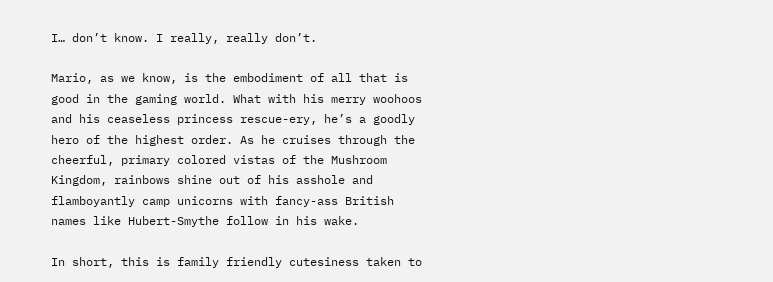I… don’t know. I really, really don’t.

Mario, as we know, is the embodiment of all that is good in the gaming world. What with his merry woohoos and his ceaseless princess rescue-ery, he’s a goodly hero of the highest order. As he cruises through the cheerful, primary colored vistas of the Mushroom Kingdom, rainbows shine out of his asshole and flamboyantly camp unicorns with fancy-ass British names like Hubert-Smythe follow in his wake.

In short, this is family friendly cutesiness taken to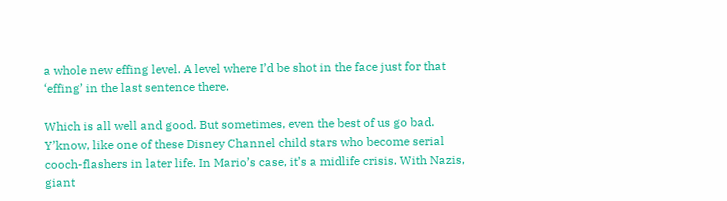a whole new effing level. A level where I’d be shot in the face just for that ‘effing’ in the last sentence there.

Which is all well and good. But sometimes, even the best of us go bad. Y’know, like one of these Disney Channel child stars who become serial cooch-flashers in later life. In Mario’s case, it’s a midlife crisis. With Nazis, giant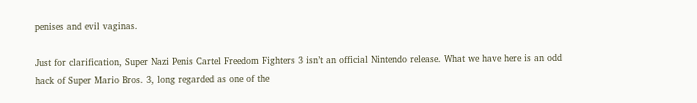penises and evil vaginas.

Just for clarification, Super Nazi Penis Cartel Freedom Fighters 3 isn’t an official Nintendo release. What we have here is an odd hack of Super Mario Bros. 3, long regarded as one of the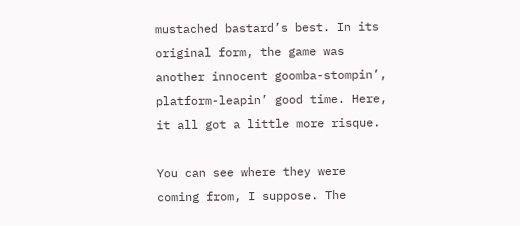mustached bastard’s best. In its original form, the game was another innocent goomba-stompin’, platform-leapin’ good time. Here, it all got a little more risque.

You can see where they were coming from, I suppose. The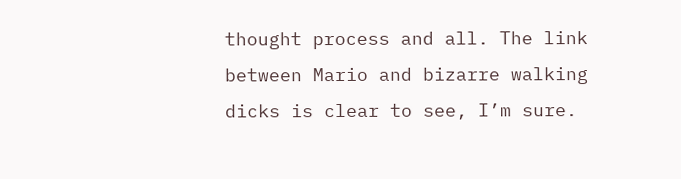thought process and all. The link between Mario and bizarre walking dicks is clear to see, I’m sure.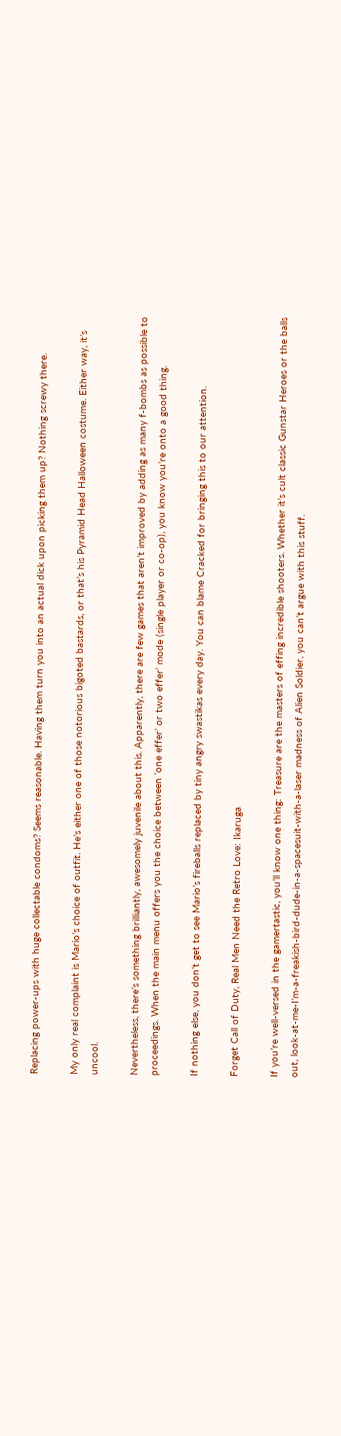Replacing power-ups with huge collectable condoms? Seems reasonable. Having them turn you into an actual dick upon picking them up? Nothing screwy there.

My only real complaint is Mario’s choice of outfit. He’s either one of those notorious bigoted bastards, or that’s his Pyramid Head Halloween costume. Either way, it’s uncool.

Nevertheless, there’s something brilliantly, awesomely juvenile about this. Apparently, there are few games that aren’t improved by adding as many f-bombs as possible to proceedings. When the main menu offers you the choice between ‘one effer’ or two effer’ mode (single player or co-op), you know you’re onto a good thing.

If nothing else, you don’t get to see Mario’s fireballs replaced by tiny angry swastikas every day. You can blame Cracked for bringing this to our attention.

Forget Call of Duty, Real Men Need the Retro Love: Ikaruga

If you’re well-versed in the gamertastic, you’ll know one thing: Treasure are the masters of effing incredible shooters. Whether it’s cult classic Gunstar Heroes or the balls out, look-at-me-I’m-a-freakish-bird-dude-in-a-spacesuit-with-a-laser madness of Alien Soldier, you can’t argue with this stuff.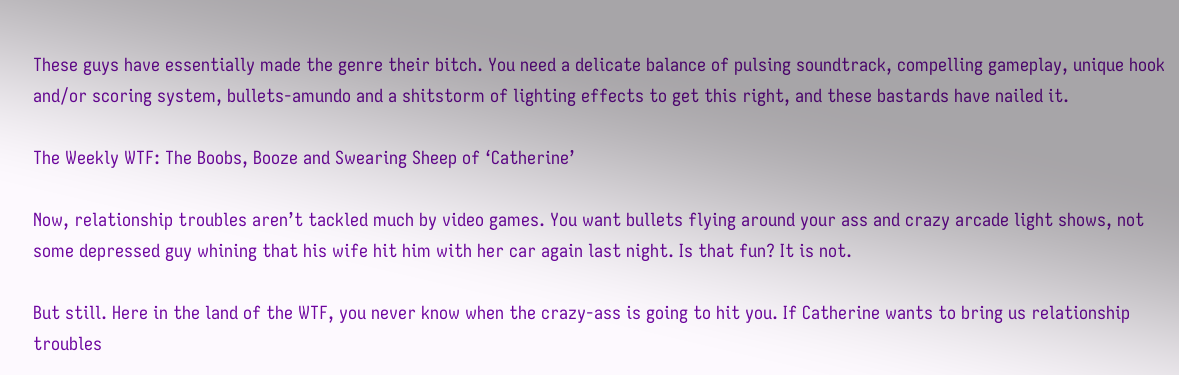These guys have essentially made the genre their bitch. You need a delicate balance of pulsing soundtrack, compelling gameplay, unique hook and/or scoring system, bullets-amundo and a shitstorm of lighting effects to get this right, and these bastards have nailed it.

The Weekly WTF: The Boobs, Booze and Swearing Sheep of ‘Catherine’

Now, relationship troubles aren’t tackled much by video games. You want bullets flying around your ass and crazy arcade light shows, not some depressed guy whining that his wife hit him with her car again last night. Is that fun? It is not.

But still. Here in the land of the WTF, you never know when the crazy-ass is going to hit you. If Catherine wants to bring us relationship troubles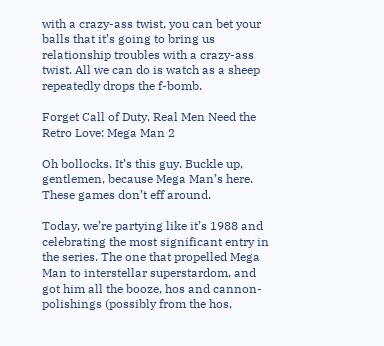with a crazy-ass twist, you can bet your balls that it’s going to bring us relationship troubles with a crazy-ass twist. All we can do is watch as a sheep repeatedly drops the f-bomb.

Forget Call of Duty, Real Men Need the Retro Love: Mega Man 2

Oh bollocks. It’s this guy. Buckle up, gentlemen, because Mega Man’s here. These games don’t eff around.

Today, we’re partying like it’s 1988 and celebrating the most significant entry in the series. The one that propelled Mega Man to interstellar superstardom, and got him all the booze, hos and cannon-polishings (possibly from the hos,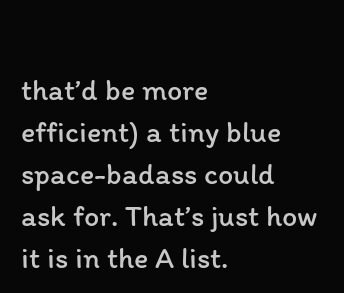that’d be more efficient) a tiny blue space-badass could ask for. That’s just how it is in the A list.